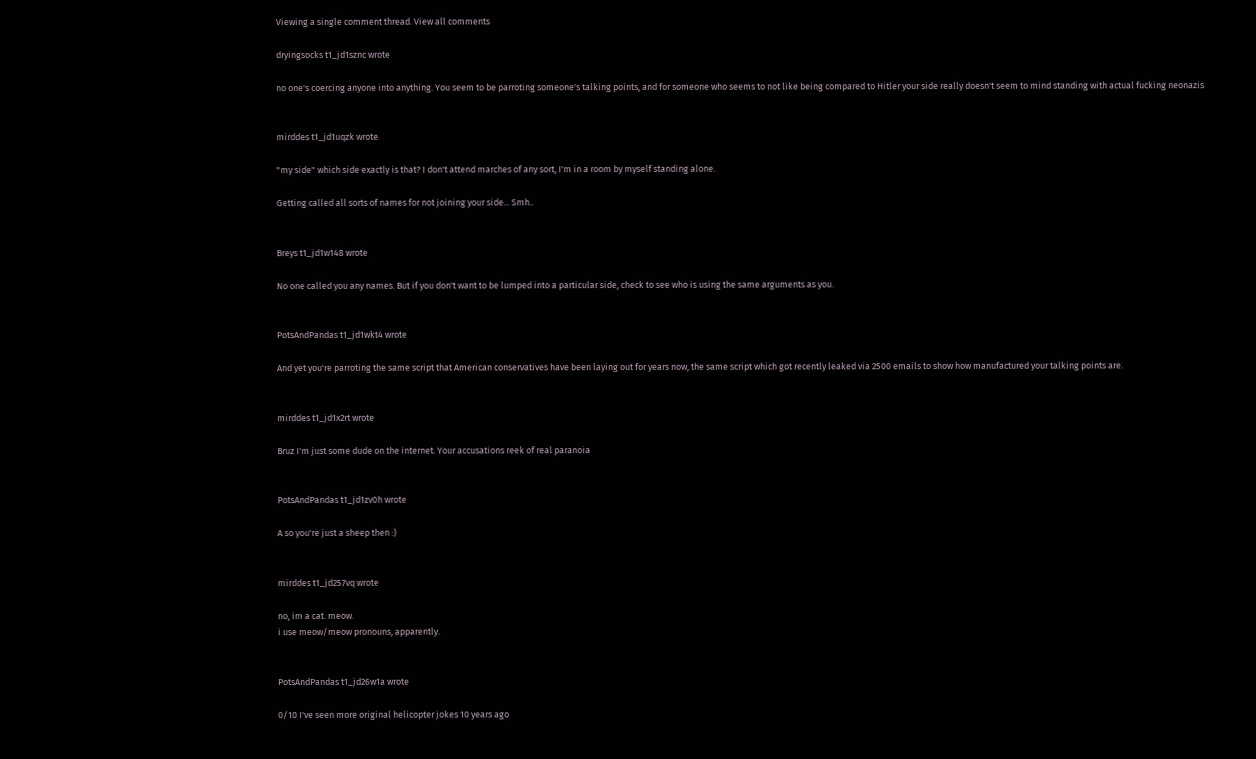Viewing a single comment thread. View all comments

dryingsocks t1_jd1sznc wrote

no one's coercing anyone into anything. You seem to be parroting someone's talking points, and for someone who seems to not like being compared to Hitler your side really doesn't seem to mind standing with actual fucking neonazis


mirddes t1_jd1uqzk wrote

"my side" which side exactly is that? I don't attend marches of any sort, I'm in a room by myself standing alone.

Getting called all sorts of names for not joining your side... Smh..


Breys t1_jd1w148 wrote

No one called you any names. But if you don't want to be lumped into a particular side, check to see who is using the same arguments as you.


PotsAndPandas t1_jd1wkt4 wrote

And yet you're parroting the same script that American conservatives have been laying out for years now, the same script which got recently leaked via 2500 emails to show how manufactured your talking points are.


mirddes t1_jd1x2rt wrote

Bruz I'm just some dude on the internet. Your accusations reek of real paranoia


PotsAndPandas t1_jd1zv0h wrote

A so you're just a sheep then :)


mirddes t1_jd257vq wrote

no, im a cat. meow.
i use meow/meow pronouns, apparently.


PotsAndPandas t1_jd26w1a wrote

0/10 I've seen more original helicopter jokes 10 years ago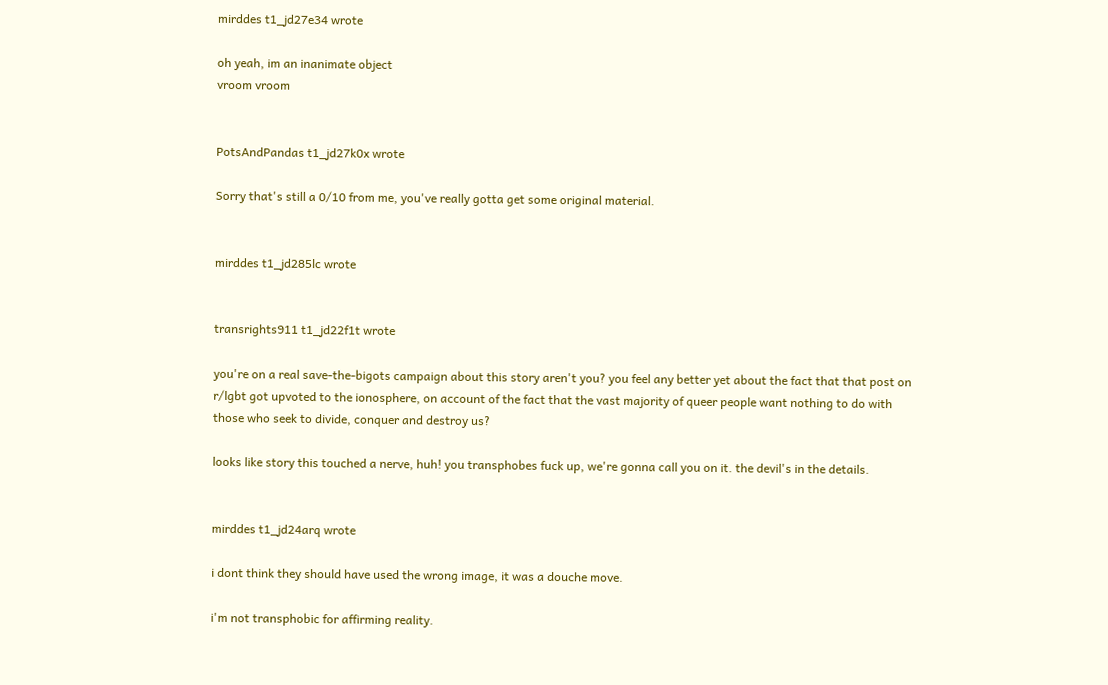mirddes t1_jd27e34 wrote

oh yeah, im an inanimate object
vroom vroom


PotsAndPandas t1_jd27k0x wrote

Sorry that's still a 0/10 from me, you've really gotta get some original material.


mirddes t1_jd285lc wrote


transrights911 t1_jd22f1t wrote

you're on a real save-the-bigots campaign about this story aren't you? you feel any better yet about the fact that that post on r/lgbt got upvoted to the ionosphere, on account of the fact that the vast majority of queer people want nothing to do with those who seek to divide, conquer and destroy us?

looks like story this touched a nerve, huh! you transphobes fuck up, we're gonna call you on it. the devil's in the details.


mirddes t1_jd24arq wrote

i dont think they should have used the wrong image, it was a douche move.

i'm not transphobic for affirming reality.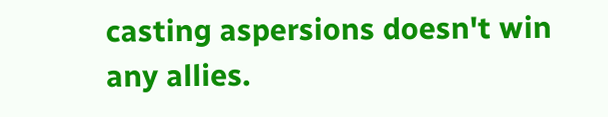casting aspersions doesn't win any allies.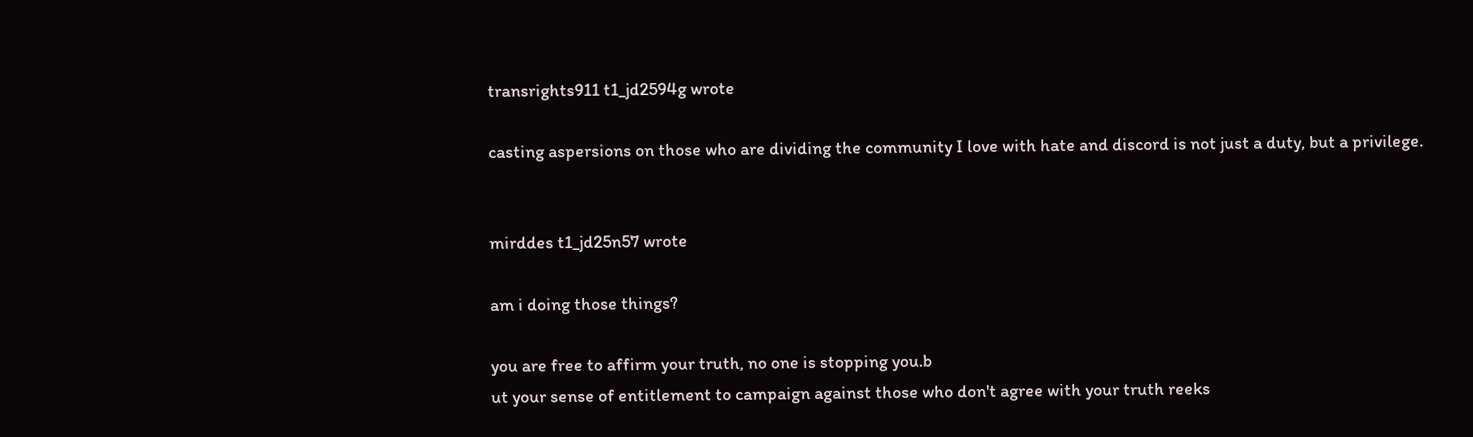transrights911 t1_jd2594g wrote

casting aspersions on those who are dividing the community I love with hate and discord is not just a duty, but a privilege.


mirddes t1_jd25n57 wrote

am i doing those things?

you are free to affirm your truth, no one is stopping you.b
ut your sense of entitlement to campaign against those who don't agree with your truth reeks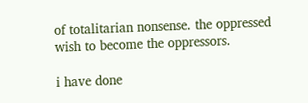of totalitarian nonsense. the oppressed wish to become the oppressors.

i have done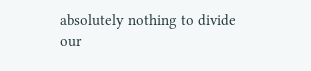absolutely nothing to divide our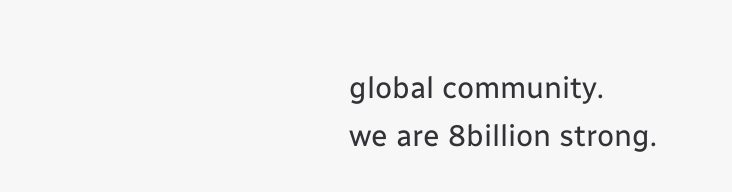global community.
we are 8billion strong.